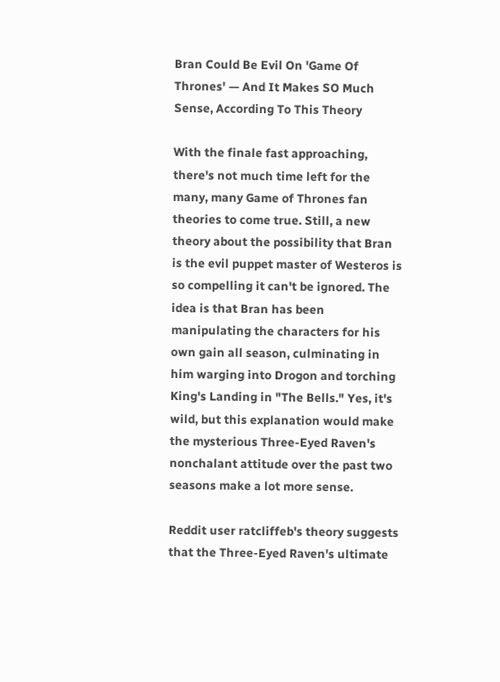Bran Could Be Evil On 'Game Of Thrones' — And It Makes SO Much Sense, According To This Theory

With the finale fast approaching, there's not much time left for the many, many Game of Thrones fan theories to come true. Still, a new theory about the possibility that Bran is the evil puppet master of Westeros is so compelling it can't be ignored. The idea is that Bran has been manipulating the characters for his own gain all season, culminating in him warging into Drogon and torching King's Landing in "The Bells." Yes, it's wild, but this explanation would make the mysterious Three-Eyed Raven's nonchalant attitude over the past two seasons make a lot more sense.

Reddit user ratcliffeb's theory suggests that the Three-Eyed Raven's ultimate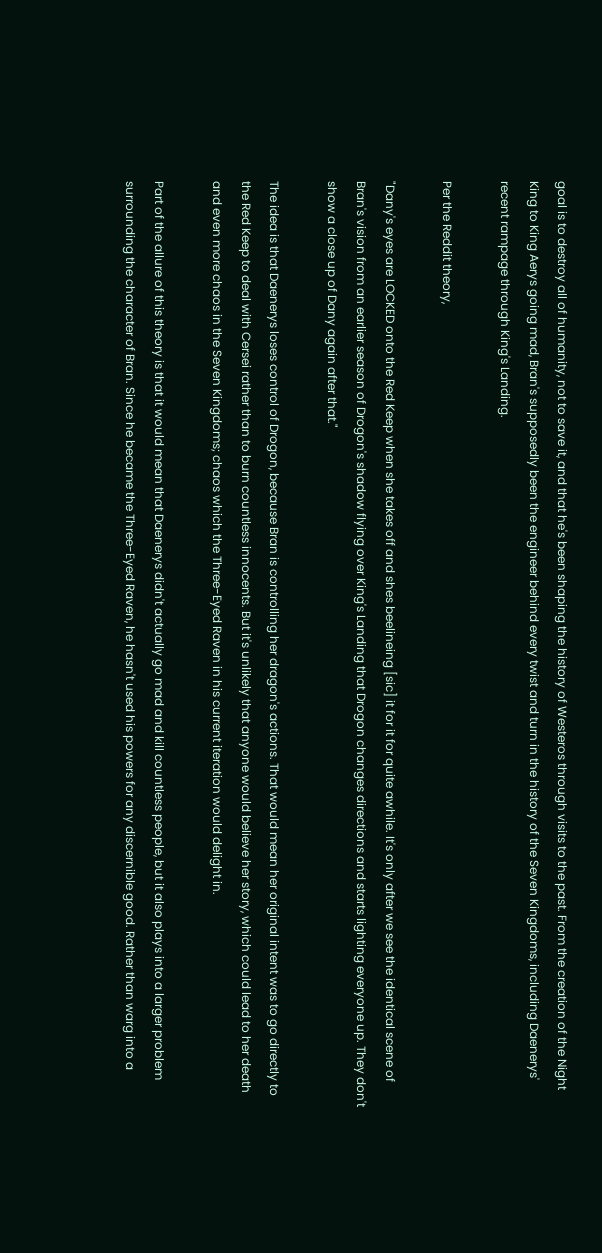goal is to destroy all of humanity, not to save it, and that he's been shaping the history of Westeros through visits to the past. From the creation of the Night King to King Aerys going mad, Bran's supposedly been the engineer behind every twist and turn in the history of the Seven Kingdoms, including Daenerys' recent rampage through King's Landing.

Per the Reddit theory,

"Dany's eyes are LOCKED onto the Red Keep when she takes off and shes beelineing [sic] it for it for quite awhile. It's only after we see the identical scene of Bran's vision from an earlier season of Drogon's shadow flying over King's Landing that Drogon changes directions and starts lighting everyone up. They don't show a close up of Dany again after that."

The idea is that Daenerys loses control of Drogon, because Bran is controlling her dragon's actions. That would mean her original intent was to go directly to the Red Keep to deal with Cersei rather than to burn countless innocents. But it's unlikely that anyone would believe her story, which could lead to her death and even more chaos in the Seven Kingdoms; chaos which the Three-Eyed Raven in his current iteration would delight in.

Part of the allure of this theory is that it would mean that Daenerys didn't actually go mad and kill countless people, but it also plays into a larger problem surrounding the character of Bran. Since he became the Three-Eyed Raven, he hasn't used his powers for any discernible good. Rather than warg into a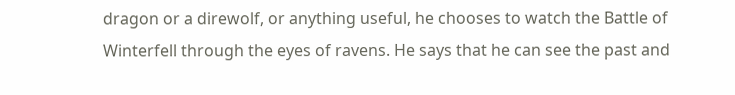dragon or a direwolf, or anything useful, he chooses to watch the Battle of Winterfell through the eyes of ravens. He says that he can see the past and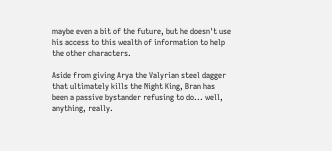maybe even a bit of the future, but he doesn't use his access to this wealth of information to help the other characters.

Aside from giving Arya the Valyrian steel dagger that ultimately kills the Night King, Bran has been a passive bystander refusing to do... well, anything, really.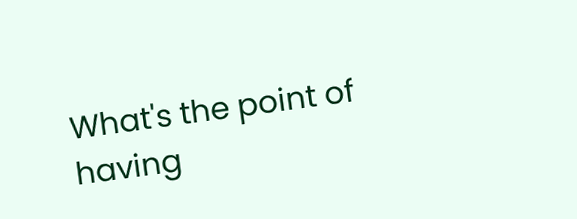What's the point of having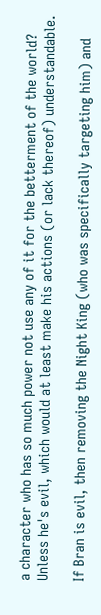a character who has so much power not use any of it for the betterment of the world? Unless he's evil, which would at least make his actions (or lack thereof) understandable.

If Bran is evil, then removing the Night King (who was specifically targeting him) and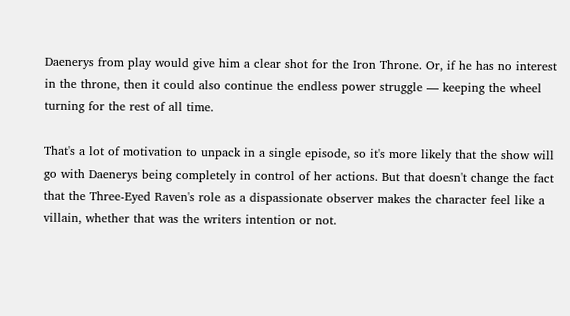Daenerys from play would give him a clear shot for the Iron Throne. Or, if he has no interest in the throne, then it could also continue the endless power struggle — keeping the wheel turning for the rest of all time.

That's a lot of motivation to unpack in a single episode, so it's more likely that the show will go with Daenerys being completely in control of her actions. But that doesn't change the fact that the Three-Eyed Raven's role as a dispassionate observer makes the character feel like a villain, whether that was the writers intention or not.